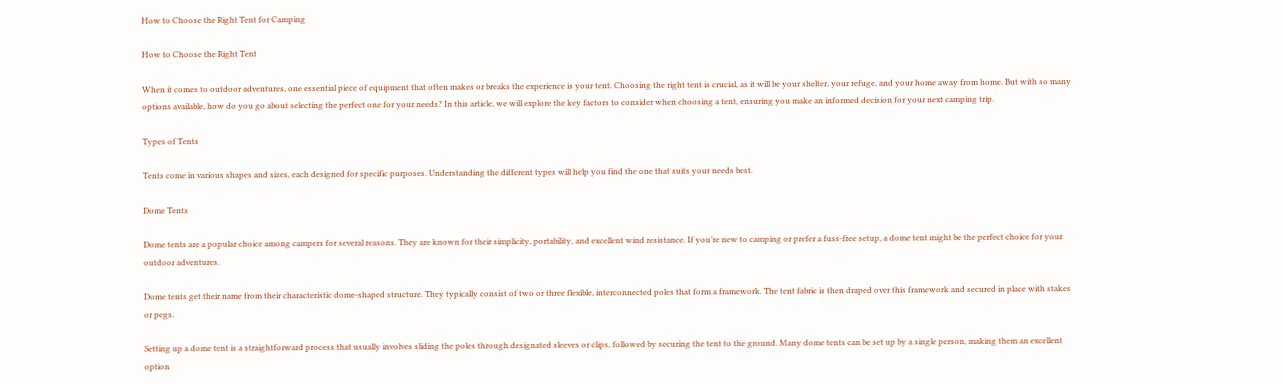How to Choose the Right Tent for Camping

How to Choose the Right Tent

When it comes to outdoor adventures, one essential piece of equipment that often makes or breaks the experience is your tent. Choosing the right tent is crucial, as it will be your shelter, your refuge, and your home away from home. But with so many options available, how do you go about selecting the perfect one for your needs? In this article, we will explore the key factors to consider when choosing a tent, ensuring you make an informed decision for your next camping trip.

Types of Tents

Tents come in various shapes and sizes, each designed for specific purposes. Understanding the different types will help you find the one that suits your needs best.

Dome Tents

Dome tents are a popular choice among campers for several reasons. They are known for their simplicity, portability, and excellent wind resistance. If you’re new to camping or prefer a fuss-free setup, a dome tent might be the perfect choice for your outdoor adventures.

Dome tents get their name from their characteristic dome-shaped structure. They typically consist of two or three flexible, interconnected poles that form a framework. The tent fabric is then draped over this framework and secured in place with stakes or pegs.

Setting up a dome tent is a straightforward process that usually involves sliding the poles through designated sleeves or clips, followed by securing the tent to the ground. Many dome tents can be set up by a single person, making them an excellent option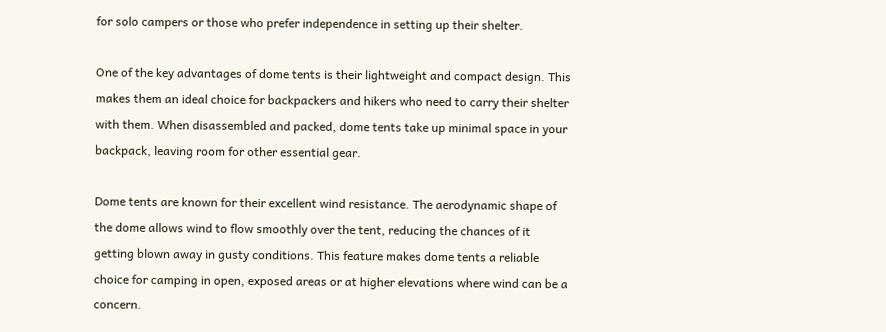for solo campers or those who prefer independence in setting up their shelter.

One of the key advantages of dome tents is their lightweight and compact design. This makes them an ideal choice for backpackers and hikers who need to carry their shelter with them. When disassembled and packed, dome tents take up minimal space in your backpack, leaving room for other essential gear.

Dome tents are known for their excellent wind resistance. The aerodynamic shape of the dome allows wind to flow smoothly over the tent, reducing the chances of it getting blown away in gusty conditions. This feature makes dome tents a reliable choice for camping in open, exposed areas or at higher elevations where wind can be a concern.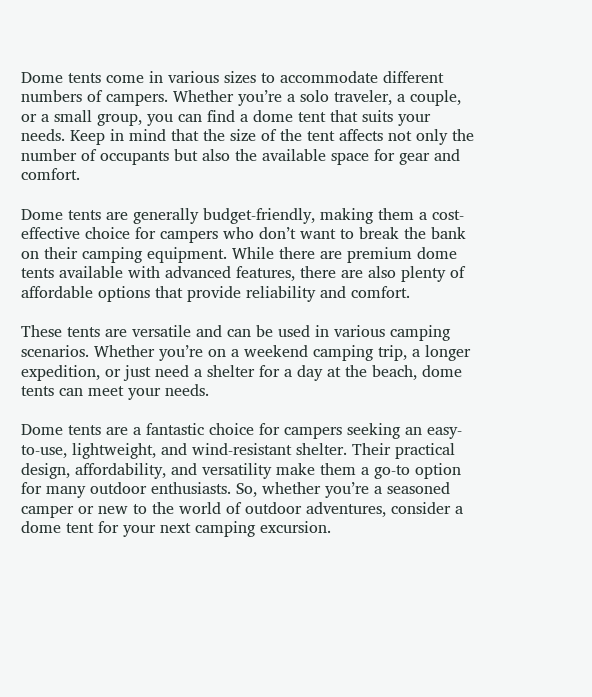Dome tents come in various sizes to accommodate different numbers of campers. Whether you’re a solo traveler, a couple, or a small group, you can find a dome tent that suits your needs. Keep in mind that the size of the tent affects not only the number of occupants but also the available space for gear and comfort.

Dome tents are generally budget-friendly, making them a cost-effective choice for campers who don’t want to break the bank on their camping equipment. While there are premium dome tents available with advanced features, there are also plenty of affordable options that provide reliability and comfort.

These tents are versatile and can be used in various camping scenarios. Whether you’re on a weekend camping trip, a longer expedition, or just need a shelter for a day at the beach, dome tents can meet your needs.

Dome tents are a fantastic choice for campers seeking an easy-to-use, lightweight, and wind-resistant shelter. Their practical design, affordability, and versatility make them a go-to option for many outdoor enthusiasts. So, whether you’re a seasoned camper or new to the world of outdoor adventures, consider a dome tent for your next camping excursion.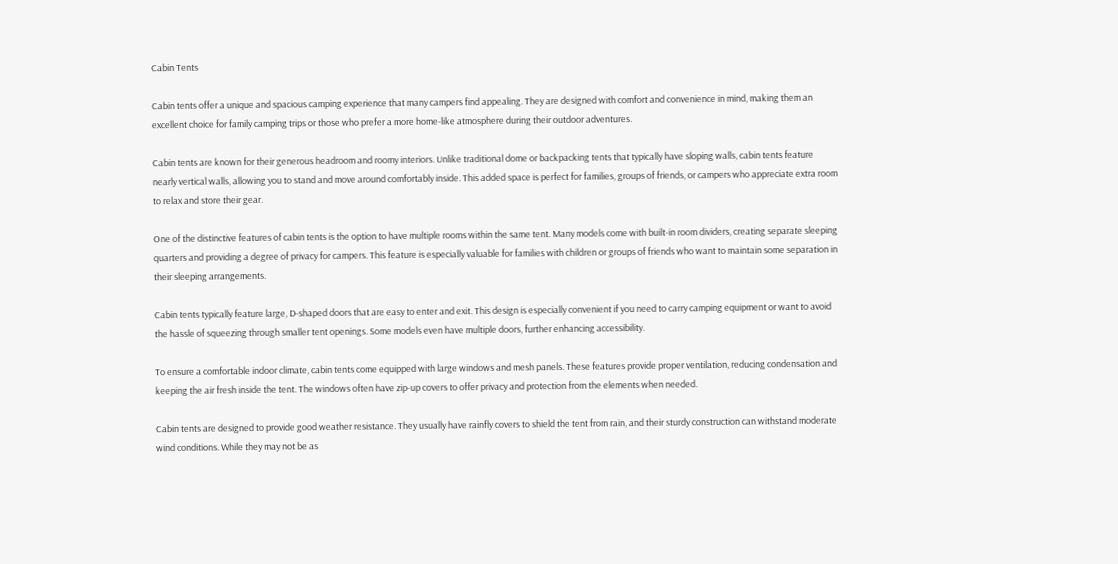Cabin Tents

Cabin tents offer a unique and spacious camping experience that many campers find appealing. They are designed with comfort and convenience in mind, making them an excellent choice for family camping trips or those who prefer a more home-like atmosphere during their outdoor adventures.

Cabin tents are known for their generous headroom and roomy interiors. Unlike traditional dome or backpacking tents that typically have sloping walls, cabin tents feature nearly vertical walls, allowing you to stand and move around comfortably inside. This added space is perfect for families, groups of friends, or campers who appreciate extra room to relax and store their gear.

One of the distinctive features of cabin tents is the option to have multiple rooms within the same tent. Many models come with built-in room dividers, creating separate sleeping quarters and providing a degree of privacy for campers. This feature is especially valuable for families with children or groups of friends who want to maintain some separation in their sleeping arrangements.

Cabin tents typically feature large, D-shaped doors that are easy to enter and exit. This design is especially convenient if you need to carry camping equipment or want to avoid the hassle of squeezing through smaller tent openings. Some models even have multiple doors, further enhancing accessibility.

To ensure a comfortable indoor climate, cabin tents come equipped with large windows and mesh panels. These features provide proper ventilation, reducing condensation and keeping the air fresh inside the tent. The windows often have zip-up covers to offer privacy and protection from the elements when needed.

Cabin tents are designed to provide good weather resistance. They usually have rainfly covers to shield the tent from rain, and their sturdy construction can withstand moderate wind conditions. While they may not be as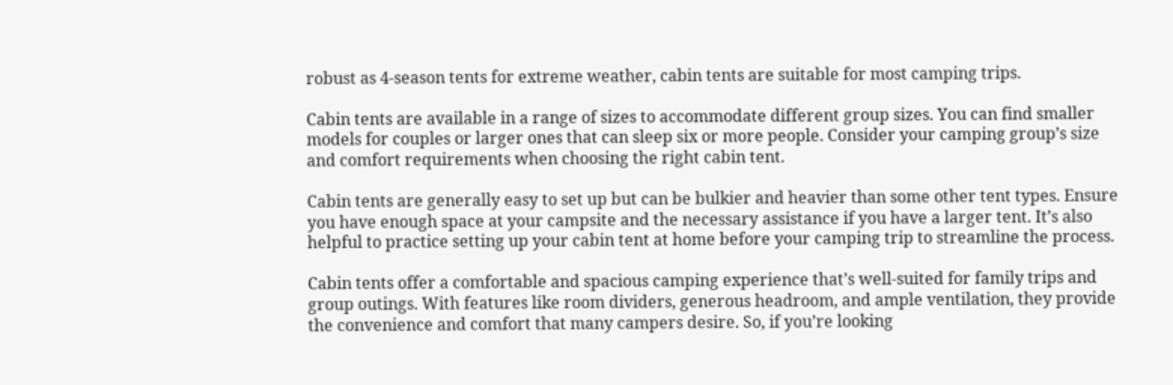robust as 4-season tents for extreme weather, cabin tents are suitable for most camping trips.

Cabin tents are available in a range of sizes to accommodate different group sizes. You can find smaller models for couples or larger ones that can sleep six or more people. Consider your camping group’s size and comfort requirements when choosing the right cabin tent.

Cabin tents are generally easy to set up but can be bulkier and heavier than some other tent types. Ensure you have enough space at your campsite and the necessary assistance if you have a larger tent. It’s also helpful to practice setting up your cabin tent at home before your camping trip to streamline the process.

Cabin tents offer a comfortable and spacious camping experience that’s well-suited for family trips and group outings. With features like room dividers, generous headroom, and ample ventilation, they provide the convenience and comfort that many campers desire. So, if you’re looking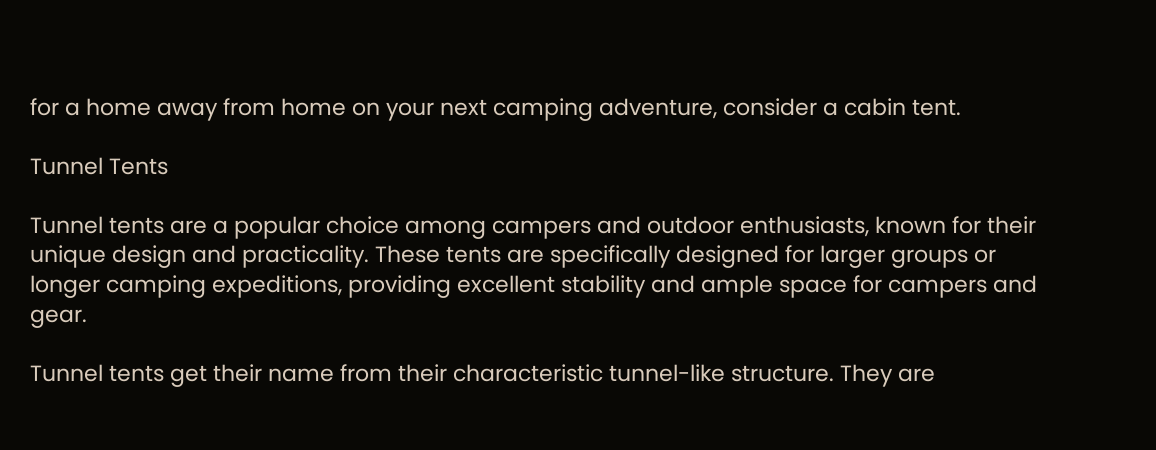for a home away from home on your next camping adventure, consider a cabin tent.

Tunnel Tents

Tunnel tents are a popular choice among campers and outdoor enthusiasts, known for their unique design and practicality. These tents are specifically designed for larger groups or longer camping expeditions, providing excellent stability and ample space for campers and gear.

Tunnel tents get their name from their characteristic tunnel-like structure. They are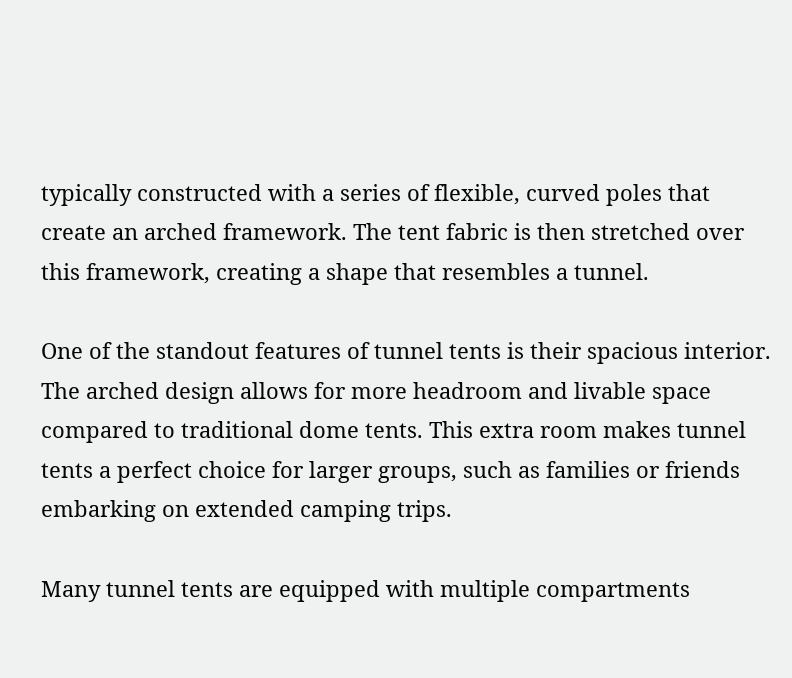typically constructed with a series of flexible, curved poles that create an arched framework. The tent fabric is then stretched over this framework, creating a shape that resembles a tunnel.

One of the standout features of tunnel tents is their spacious interior. The arched design allows for more headroom and livable space compared to traditional dome tents. This extra room makes tunnel tents a perfect choice for larger groups, such as families or friends embarking on extended camping trips.

Many tunnel tents are equipped with multiple compartments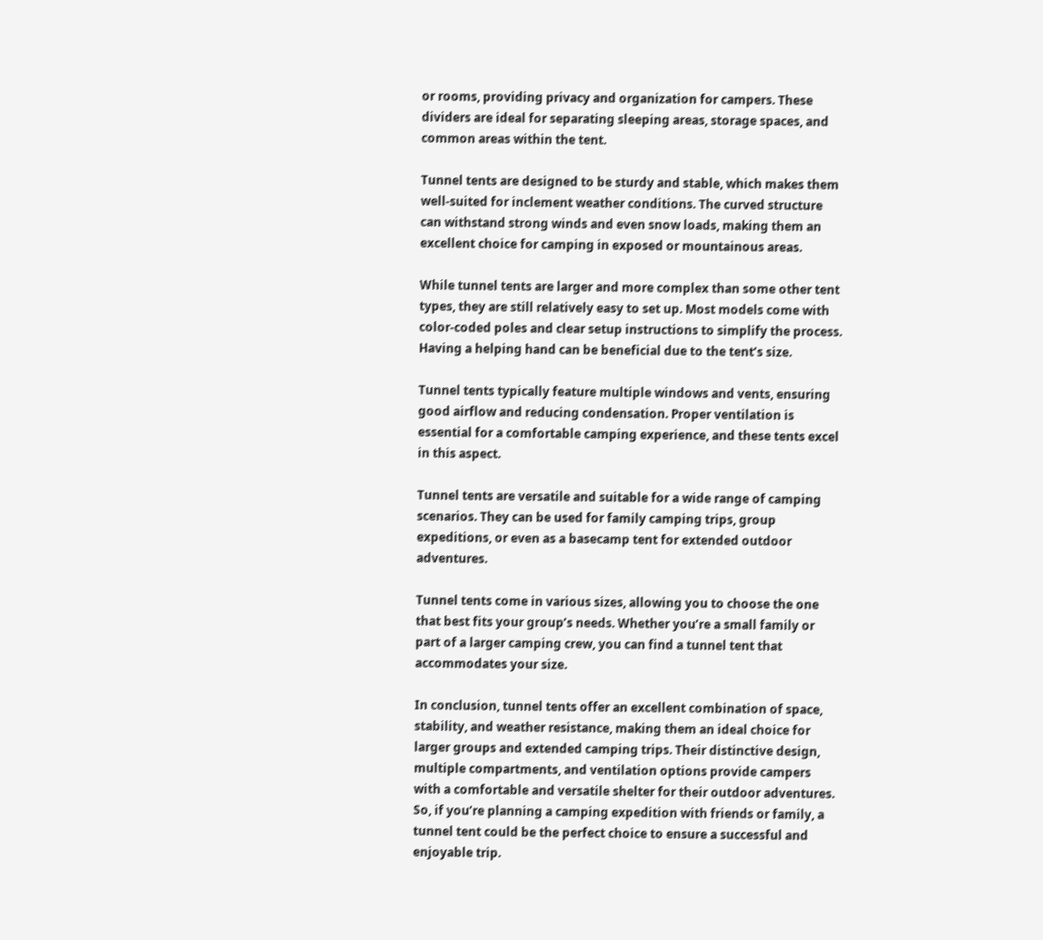or rooms, providing privacy and organization for campers. These dividers are ideal for separating sleeping areas, storage spaces, and common areas within the tent.

Tunnel tents are designed to be sturdy and stable, which makes them well-suited for inclement weather conditions. The curved structure can withstand strong winds and even snow loads, making them an excellent choice for camping in exposed or mountainous areas.

While tunnel tents are larger and more complex than some other tent types, they are still relatively easy to set up. Most models come with color-coded poles and clear setup instructions to simplify the process. Having a helping hand can be beneficial due to the tent’s size.

Tunnel tents typically feature multiple windows and vents, ensuring good airflow and reducing condensation. Proper ventilation is essential for a comfortable camping experience, and these tents excel in this aspect.

Tunnel tents are versatile and suitable for a wide range of camping scenarios. They can be used for family camping trips, group expeditions, or even as a basecamp tent for extended outdoor adventures.

Tunnel tents come in various sizes, allowing you to choose the one that best fits your group’s needs. Whether you’re a small family or part of a larger camping crew, you can find a tunnel tent that accommodates your size.

In conclusion, tunnel tents offer an excellent combination of space, stability, and weather resistance, making them an ideal choice for larger groups and extended camping trips. Their distinctive design, multiple compartments, and ventilation options provide campers with a comfortable and versatile shelter for their outdoor adventures. So, if you’re planning a camping expedition with friends or family, a tunnel tent could be the perfect choice to ensure a successful and enjoyable trip.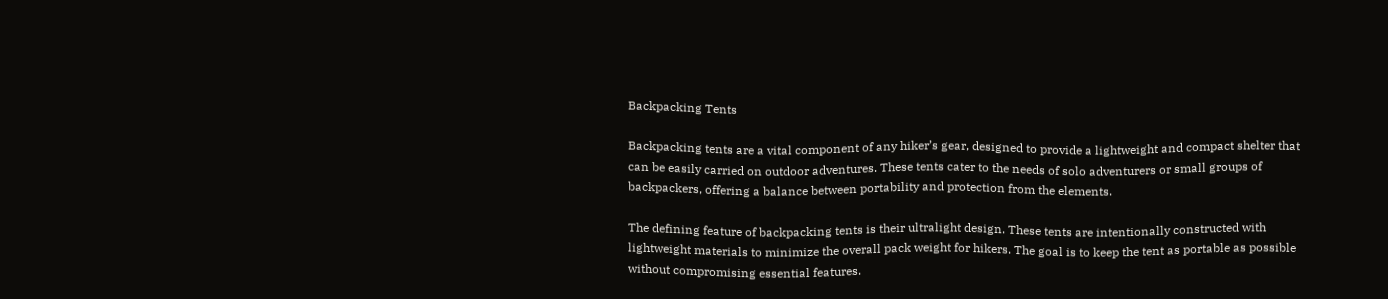Backpacking Tents

Backpacking tents are a vital component of any hiker’s gear, designed to provide a lightweight and compact shelter that can be easily carried on outdoor adventures. These tents cater to the needs of solo adventurers or small groups of backpackers, offering a balance between portability and protection from the elements.

The defining feature of backpacking tents is their ultralight design. These tents are intentionally constructed with lightweight materials to minimize the overall pack weight for hikers. The goal is to keep the tent as portable as possible without compromising essential features.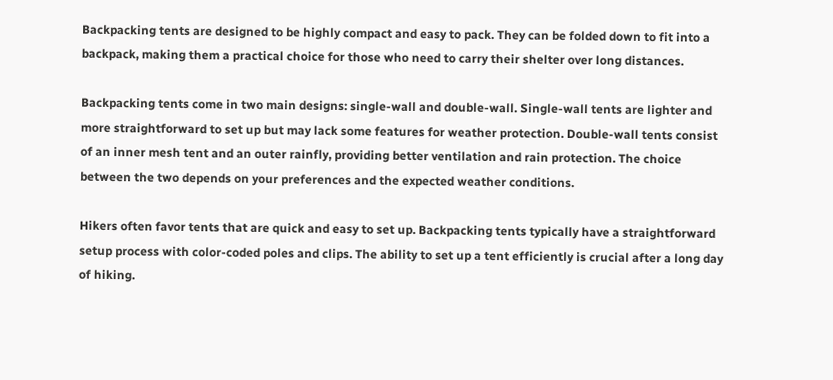Backpacking tents are designed to be highly compact and easy to pack. They can be folded down to fit into a backpack, making them a practical choice for those who need to carry their shelter over long distances.

Backpacking tents come in two main designs: single-wall and double-wall. Single-wall tents are lighter and more straightforward to set up but may lack some features for weather protection. Double-wall tents consist of an inner mesh tent and an outer rainfly, providing better ventilation and rain protection. The choice between the two depends on your preferences and the expected weather conditions.

Hikers often favor tents that are quick and easy to set up. Backpacking tents typically have a straightforward setup process with color-coded poles and clips. The ability to set up a tent efficiently is crucial after a long day of hiking.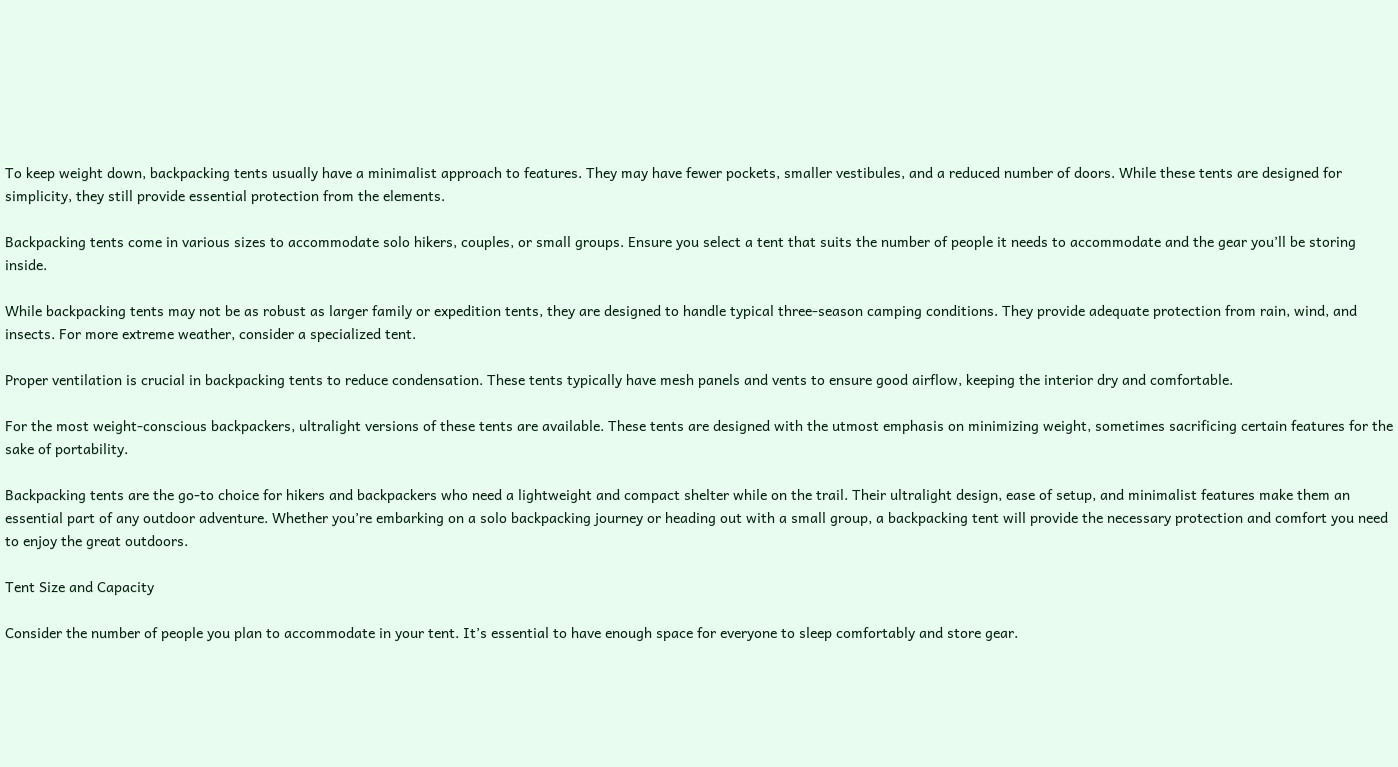To keep weight down, backpacking tents usually have a minimalist approach to features. They may have fewer pockets, smaller vestibules, and a reduced number of doors. While these tents are designed for simplicity, they still provide essential protection from the elements.

Backpacking tents come in various sizes to accommodate solo hikers, couples, or small groups. Ensure you select a tent that suits the number of people it needs to accommodate and the gear you’ll be storing inside.

While backpacking tents may not be as robust as larger family or expedition tents, they are designed to handle typical three-season camping conditions. They provide adequate protection from rain, wind, and insects. For more extreme weather, consider a specialized tent.

Proper ventilation is crucial in backpacking tents to reduce condensation. These tents typically have mesh panels and vents to ensure good airflow, keeping the interior dry and comfortable.

For the most weight-conscious backpackers, ultralight versions of these tents are available. These tents are designed with the utmost emphasis on minimizing weight, sometimes sacrificing certain features for the sake of portability.

Backpacking tents are the go-to choice for hikers and backpackers who need a lightweight and compact shelter while on the trail. Their ultralight design, ease of setup, and minimalist features make them an essential part of any outdoor adventure. Whether you’re embarking on a solo backpacking journey or heading out with a small group, a backpacking tent will provide the necessary protection and comfort you need to enjoy the great outdoors.

Tent Size and Capacity

Consider the number of people you plan to accommodate in your tent. It’s essential to have enough space for everyone to sleep comfortably and store gear.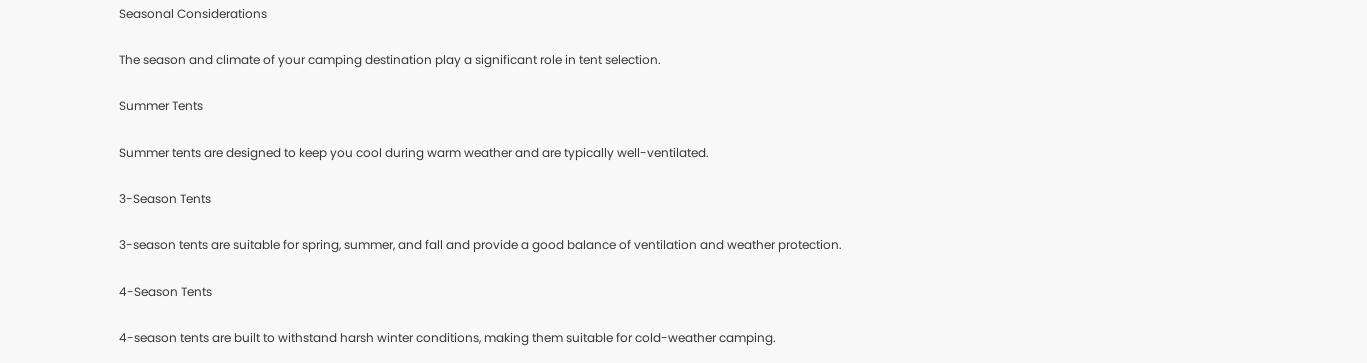Seasonal Considerations

The season and climate of your camping destination play a significant role in tent selection.

Summer Tents

Summer tents are designed to keep you cool during warm weather and are typically well-ventilated.

3-Season Tents

3-season tents are suitable for spring, summer, and fall and provide a good balance of ventilation and weather protection.

4-Season Tents

4-season tents are built to withstand harsh winter conditions, making them suitable for cold-weather camping.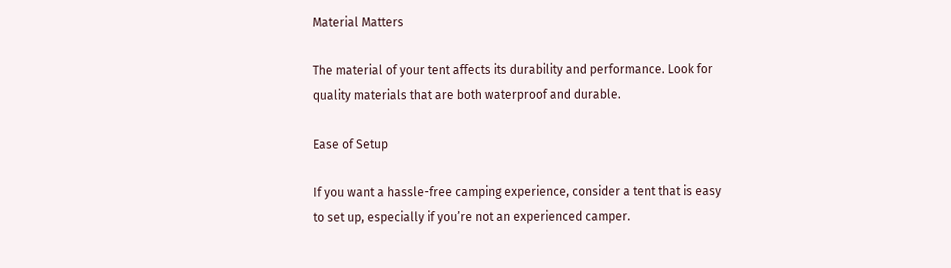Material Matters

The material of your tent affects its durability and performance. Look for quality materials that are both waterproof and durable.

Ease of Setup

If you want a hassle-free camping experience, consider a tent that is easy to set up, especially if you’re not an experienced camper.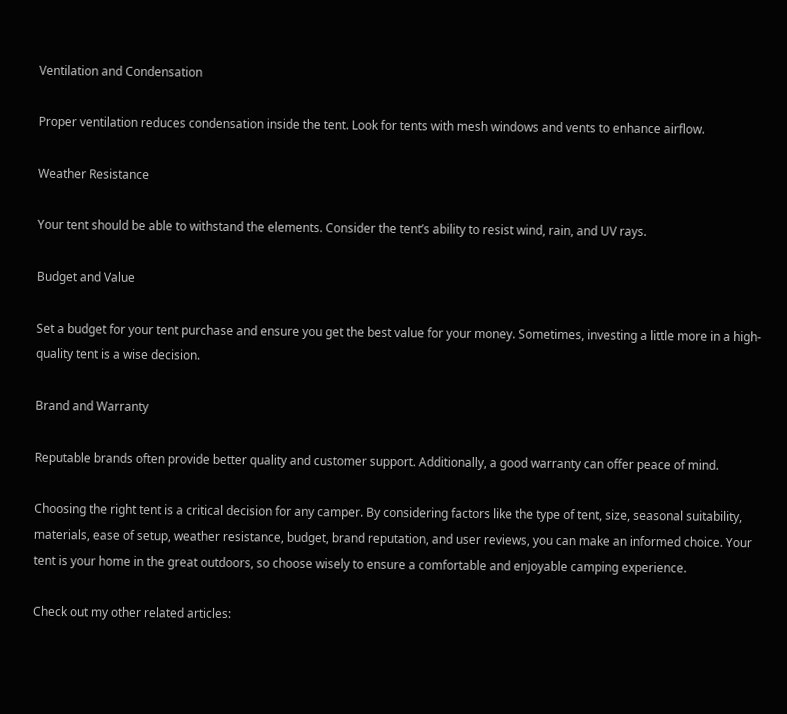Ventilation and Condensation

Proper ventilation reduces condensation inside the tent. Look for tents with mesh windows and vents to enhance airflow.

Weather Resistance

Your tent should be able to withstand the elements. Consider the tent’s ability to resist wind, rain, and UV rays.

Budget and Value

Set a budget for your tent purchase and ensure you get the best value for your money. Sometimes, investing a little more in a high-quality tent is a wise decision.

Brand and Warranty

Reputable brands often provide better quality and customer support. Additionally, a good warranty can offer peace of mind.

Choosing the right tent is a critical decision for any camper. By considering factors like the type of tent, size, seasonal suitability, materials, ease of setup, weather resistance, budget, brand reputation, and user reviews, you can make an informed choice. Your tent is your home in the great outdoors, so choose wisely to ensure a comfortable and enjoyable camping experience.

Check out my other related articles: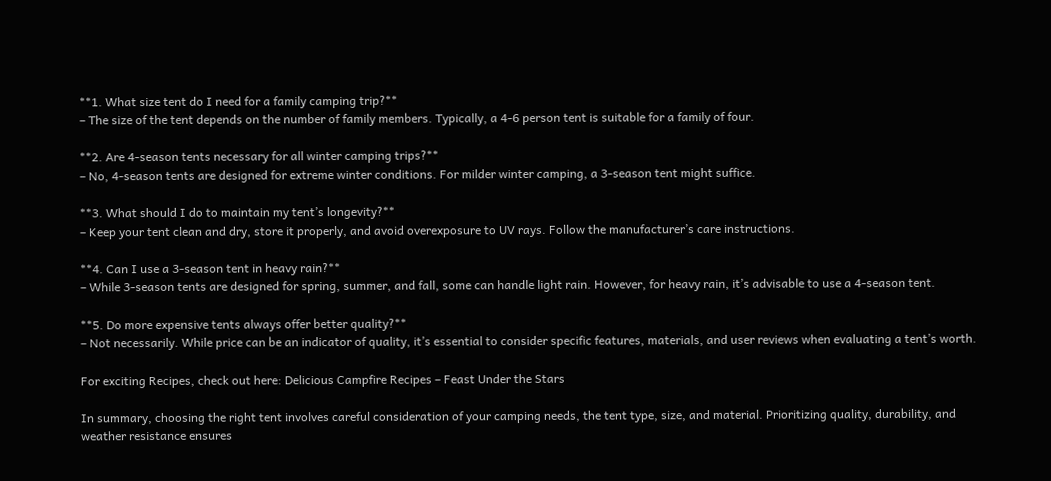**1. What size tent do I need for a family camping trip?**
– The size of the tent depends on the number of family members. Typically, a 4-6 person tent is suitable for a family of four.

**2. Are 4-season tents necessary for all winter camping trips?**
– No, 4-season tents are designed for extreme winter conditions. For milder winter camping, a 3-season tent might suffice.

**3. What should I do to maintain my tent’s longevity?**
– Keep your tent clean and dry, store it properly, and avoid overexposure to UV rays. Follow the manufacturer’s care instructions.

**4. Can I use a 3-season tent in heavy rain?**
– While 3-season tents are designed for spring, summer, and fall, some can handle light rain. However, for heavy rain, it’s advisable to use a 4-season tent.

**5. Do more expensive tents always offer better quality?**
– Not necessarily. While price can be an indicator of quality, it’s essential to consider specific features, materials, and user reviews when evaluating a tent’s worth.

For exciting Recipes, check out here: Delicious Campfire Recipes – Feast Under the Stars

In summary, choosing the right tent involves careful consideration of your camping needs, the tent type, size, and material. Prioritizing quality, durability, and weather resistance ensures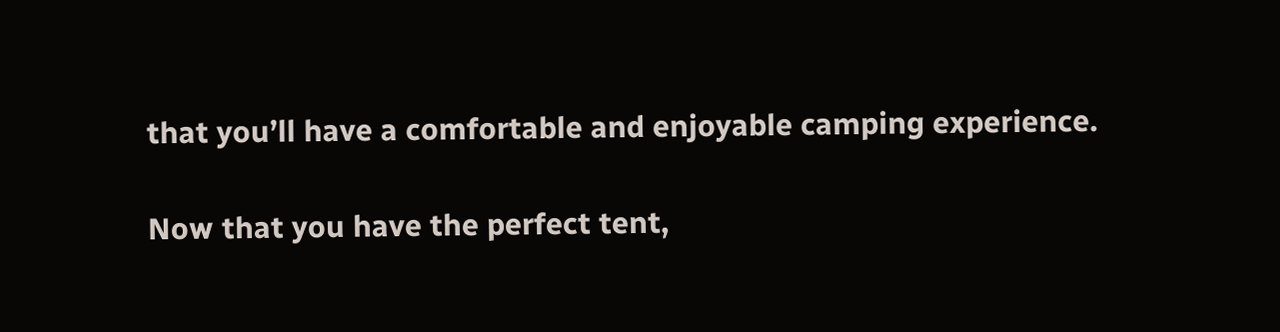that you’ll have a comfortable and enjoyable camping experience.

Now that you have the perfect tent,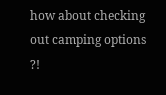how about checking out camping options ?!